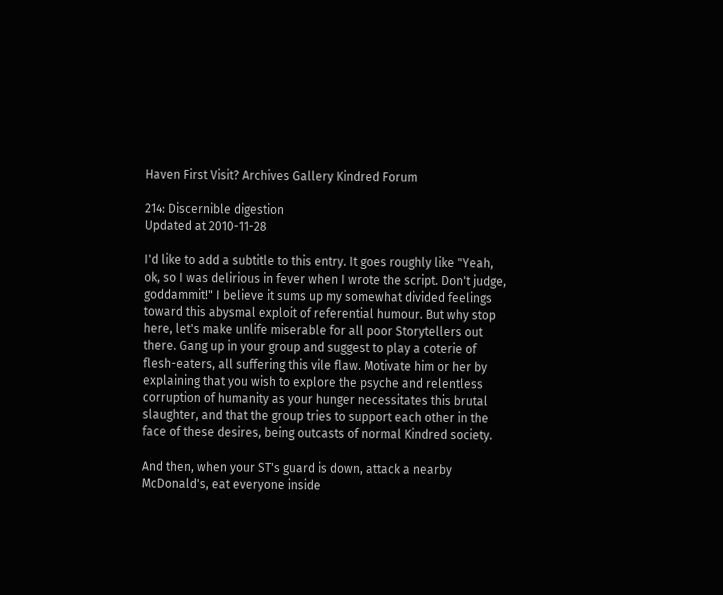Haven First Visit? Archives Gallery Kindred Forum

214: Discernible digestion
Updated at 2010-11-28

I'd like to add a subtitle to this entry. It goes roughly like "Yeah, ok, so I was delirious in fever when I wrote the script. Don't judge, goddammit!" I believe it sums up my somewhat divided feelings toward this abysmal exploit of referential humour. But why stop here, let's make unlife miserable for all poor Storytellers out there. Gang up in your group and suggest to play a coterie of flesh-eaters, all suffering this vile flaw. Motivate him or her by explaining that you wish to explore the psyche and relentless corruption of humanity as your hunger necessitates this brutal slaughter, and that the group tries to support each other in the face of these desires, being outcasts of normal Kindred society.

And then, when your ST's guard is down, attack a nearby McDonald's, eat everyone inside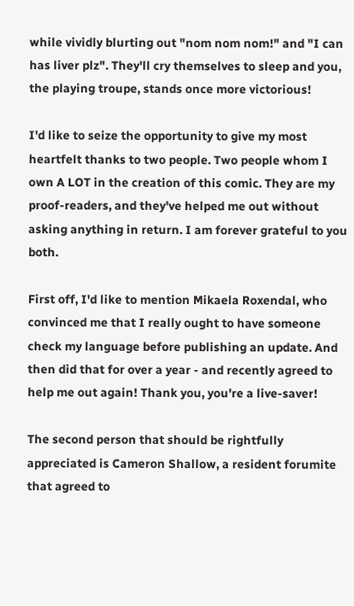while vividly blurting out "nom nom nom!" and "I can has liver plz". They'll cry themselves to sleep and you, the playing troupe, stands once more victorious!

I'd like to seize the opportunity to give my most heartfelt thanks to two people. Two people whom I own A LOT in the creation of this comic. They are my proof-readers, and they've helped me out without asking anything in return. I am forever grateful to you both.

First off, I'd like to mention Mikaela Roxendal, who convinced me that I really ought to have someone check my language before publishing an update. And then did that for over a year - and recently agreed to help me out again! Thank you, you're a live-saver!

The second person that should be rightfully appreciated is Cameron Shallow, a resident forumite that agreed to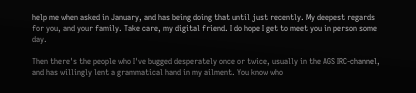help me when asked in January, and has being doing that until just recently. My deepest regards for you, and your family. Take care, my digital friend. I do hope I get to meet you in person some day.

Then there's the people who I've bugged desperately once or twice, usually in the AGS IRC-channel, and has willingly lent a grammatical hand in my ailment. You know who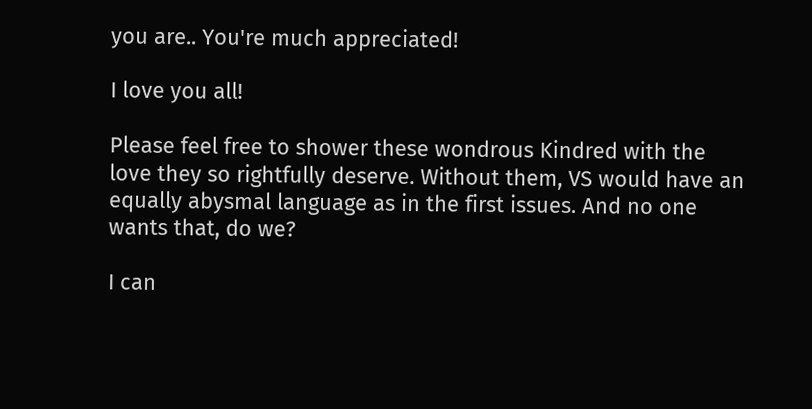you are.. You're much appreciated!

I love you all!

Please feel free to shower these wondrous Kindred with the love they so rightfully deserve. Without them, VS would have an equally abysmal language as in the first issues. And no one wants that, do we?

I can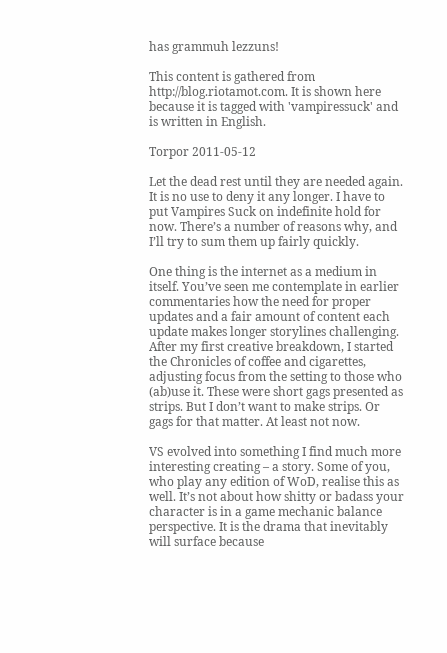has grammuh lezzuns!

This content is gathered from http://blog.riotamot.com. It is shown here because it is tagged with 'vampiressuck' and is written in English.

Torpor 2011-05-12

Let the dead rest until they are needed again. It is no use to deny it any longer. I have to put Vampires Suck on indefinite hold for now. There’s a number of reasons why, and I’ll try to sum them up fairly quickly.

One thing is the internet as a medium in itself. You’ve seen me contemplate in earlier commentaries how the need for proper updates and a fair amount of content each update makes longer storylines challenging. After my first creative breakdown, I started the Chronicles of coffee and cigarettes, adjusting focus from the setting to those who (ab)use it. These were short gags presented as strips. But I don’t want to make strips. Or gags for that matter. At least not now.

VS evolved into something I find much more interesting creating – a story. Some of you, who play any edition of WoD, realise this as well. It’s not about how shitty or badass your character is in a game mechanic balance perspective. It is the drama that inevitably will surface because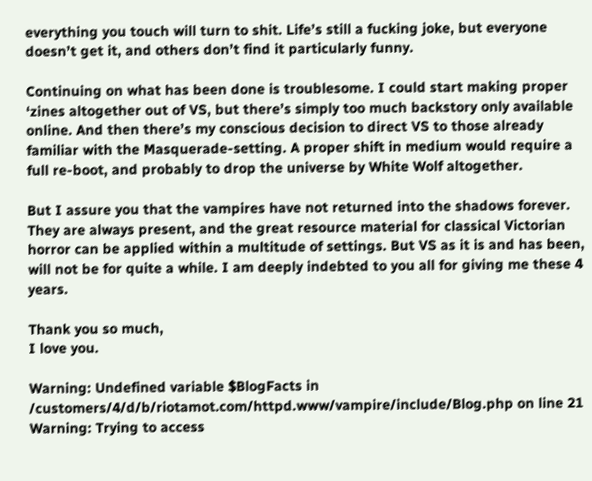everything you touch will turn to shit. Life’s still a fucking joke, but everyone doesn’t get it, and others don’t find it particularly funny.

Continuing on what has been done is troublesome. I could start making proper ‘zines altogether out of VS, but there’s simply too much backstory only available online. And then there’s my conscious decision to direct VS to those already familiar with the Masquerade-setting. A proper shift in medium would require a full re-boot, and probably to drop the universe by White Wolf altogether.

But I assure you that the vampires have not returned into the shadows forever. They are always present, and the great resource material for classical Victorian horror can be applied within a multitude of settings. But VS as it is and has been, will not be for quite a while. I am deeply indebted to you all for giving me these 4 years.

Thank you so much,
I love you.

Warning: Undefined variable $BlogFacts in /customers/4/d/b/riotamot.com/httpd.www/vampire/include/Blog.php on line 21 Warning: Trying to access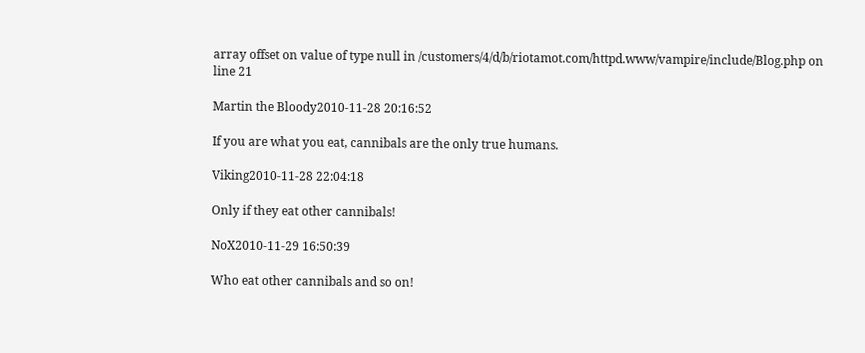array offset on value of type null in /customers/4/d/b/riotamot.com/httpd.www/vampire/include/Blog.php on line 21

Martin the Bloody2010-11-28 20:16:52

If you are what you eat, cannibals are the only true humans.

Viking2010-11-28 22:04:18

Only if they eat other cannibals!

NoX2010-11-29 16:50:39

Who eat other cannibals and so on!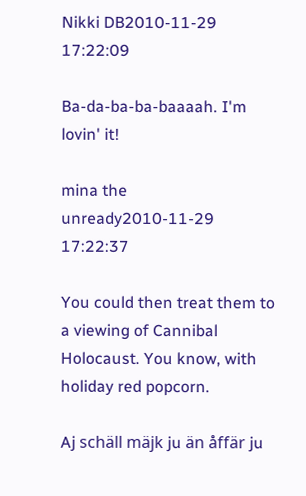Nikki DB2010-11-29 17:22:09

Ba-da-ba-ba-baaaah. I'm lovin' it!

mina the unready2010-11-29 17:22:37

You could then treat them to a viewing of Cannibal Holocaust. You know, with holiday red popcorn.

Aj schäll mäjk ju än åffär ju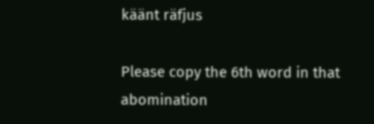käänt räfjus

Please copy the 6th word in that abomination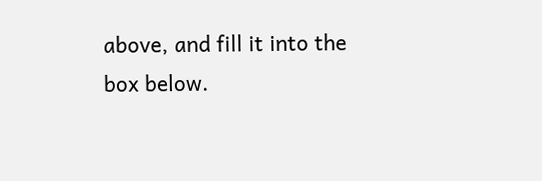above, and fill it into the box below.